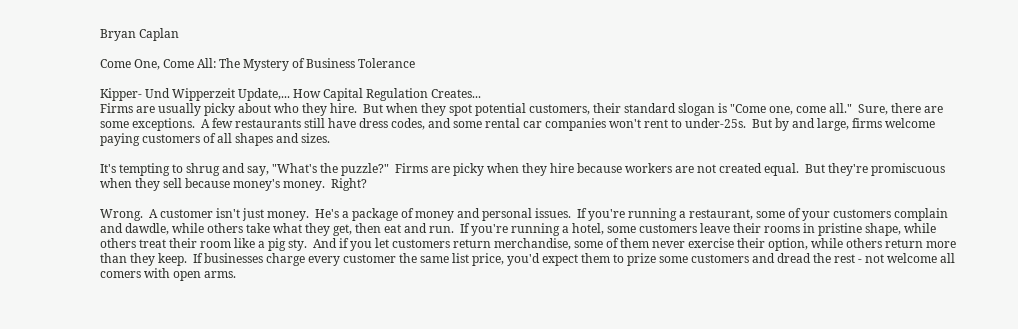Bryan Caplan

Come One, Come All: The Mystery of Business Tolerance

Kipper- Und Wipperzeit Update,... How Capital Regulation Creates...
Firms are usually picky about who they hire.  But when they spot potential customers, their standard slogan is "Come one, come all."  Sure, there are some exceptions.  A few restaurants still have dress codes, and some rental car companies won't rent to under-25s.  But by and large, firms welcome paying customers of all shapes and sizes.

It's tempting to shrug and say, "What's the puzzle?"  Firms are picky when they hire because workers are not created equal.  But they're promiscuous when they sell because money's money.  Right?

Wrong.  A customer isn't just money.  He's a package of money and personal issues.  If you're running a restaurant, some of your customers complain and dawdle, while others take what they get, then eat and run.  If you're running a hotel, some customers leave their rooms in pristine shape, while others treat their room like a pig sty.  And if you let customers return merchandise, some of them never exercise their option, while others return more than they keep.  If businesses charge every customer the same list price, you'd expect them to prize some customers and dread the rest - not welcome all comers with open arms.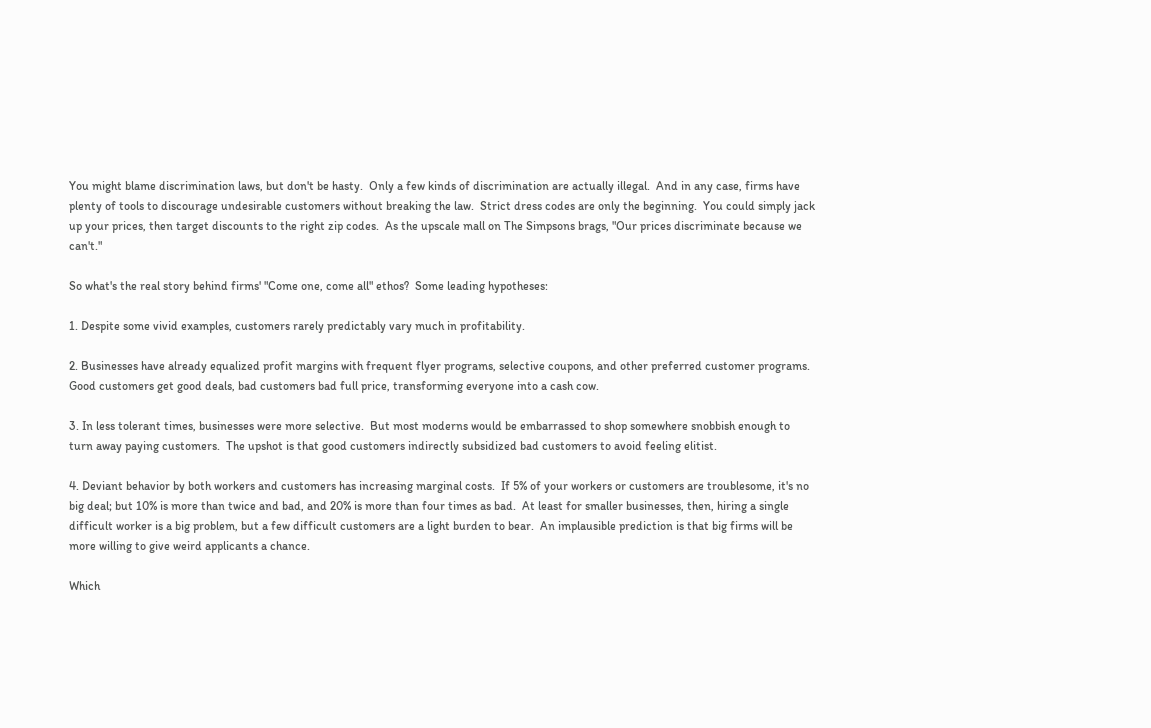You might blame discrimination laws, but don't be hasty.  Only a few kinds of discrimination are actually illegal.  And in any case, firms have plenty of tools to discourage undesirable customers without breaking the law.  Strict dress codes are only the beginning.  You could simply jack up your prices, then target discounts to the right zip codes.  As the upscale mall on The Simpsons brags, "Our prices discriminate because we can't."

So what's the real story behind firms' "Come one, come all" ethos?  Some leading hypotheses:

1. Despite some vivid examples, customers rarely predictably vary much in profitability.

2. Businesses have already equalized profit margins with frequent flyer programs, selective coupons, and other preferred customer programs.  Good customers get good deals, bad customers bad full price, transforming everyone into a cash cow.

3. In less tolerant times, businesses were more selective.  But most moderns would be embarrassed to shop somewhere snobbish enough to turn away paying customers.  The upshot is that good customers indirectly subsidized bad customers to avoid feeling elitist.

4. Deviant behavior by both workers and customers has increasing marginal costs.  If 5% of your workers or customers are troublesome, it's no big deal; but 10% is more than twice and bad, and 20% is more than four times as bad.  At least for smaller businesses, then, hiring a single difficult worker is a big problem, but a few difficult customers are a light burden to bear.  An implausible prediction is that big firms will be more willing to give weird applicants a chance.

Which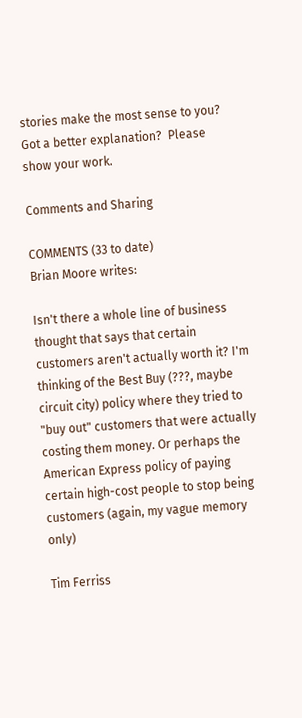stories make the most sense to you?  Got a better explanation?  Please show your work.

Comments and Sharing

COMMENTS (33 to date)
Brian Moore writes:

Isn't there a whole line of business thought that says that certain customers aren't actually worth it? I'm thinking of the Best Buy (???, maybe circuit city) policy where they tried to "buy out" customers that were actually costing them money. Or perhaps the American Express policy of paying certain high-cost people to stop being customers (again, my vague memory only)

Tim Ferriss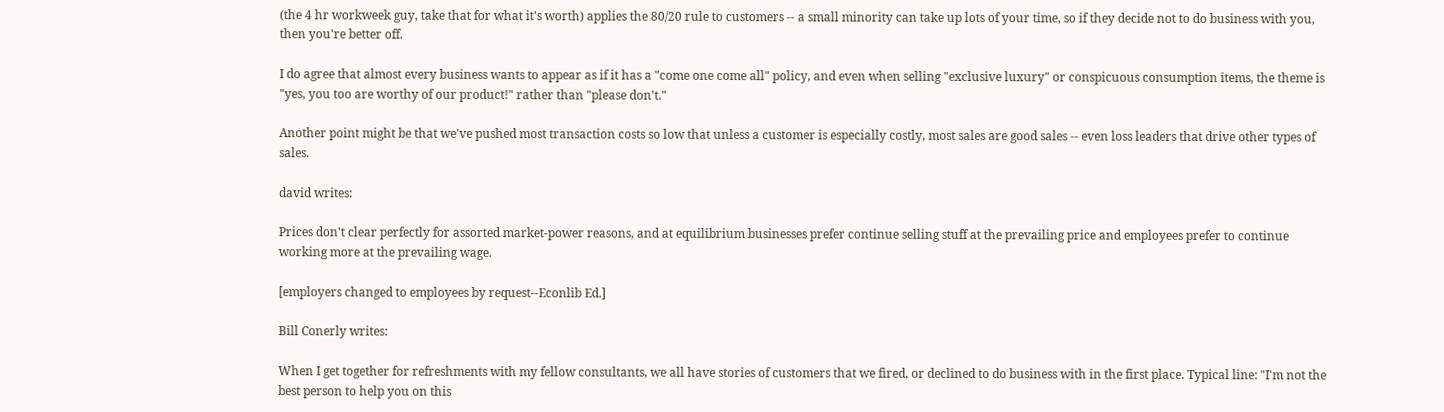(the 4 hr workweek guy, take that for what it's worth) applies the 80/20 rule to customers -- a small minority can take up lots of your time, so if they decide not to do business with you, then you're better off.

I do agree that almost every business wants to appear as if it has a "come one come all" policy, and even when selling "exclusive luxury" or conspicuous consumption items, the theme is "yes, you too are worthy of our product!" rather than "please don't."

Another point might be that we've pushed most transaction costs so low that unless a customer is especially costly, most sales are good sales -- even loss leaders that drive other types of sales.

david writes:

Prices don't clear perfectly for assorted market-power reasons, and at equilibrium businesses prefer continue selling stuff at the prevailing price and employees prefer to continue working more at the prevailing wage.

[employers changed to employees by request--Econlib Ed.]

Bill Conerly writes:

When I get together for refreshments with my fellow consultants, we all have stories of customers that we fired, or declined to do business with in the first place. Typical line: "I'm not the best person to help you on this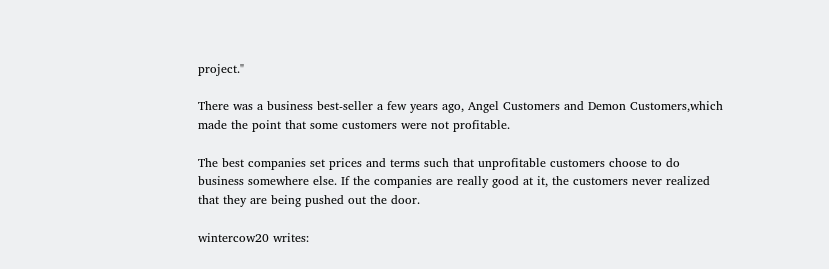project."

There was a business best-seller a few years ago, Angel Customers and Demon Customers,which made the point that some customers were not profitable.

The best companies set prices and terms such that unprofitable customers choose to do business somewhere else. If the companies are really good at it, the customers never realized that they are being pushed out the door.

wintercow20 writes: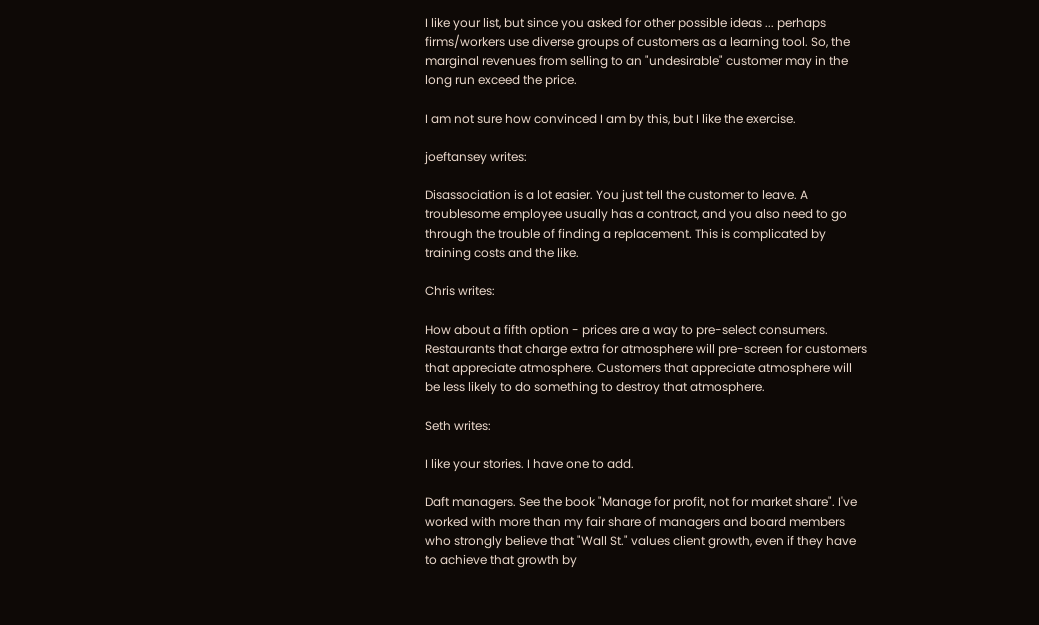I like your list, but since you asked for other possible ideas ... perhaps firms/workers use diverse groups of customers as a learning tool. So, the marginal revenues from selling to an "undesirable" customer may in the long run exceed the price.

I am not sure how convinced I am by this, but I like the exercise.

joeftansey writes:

Disassociation is a lot easier. You just tell the customer to leave. A troublesome employee usually has a contract, and you also need to go through the trouble of finding a replacement. This is complicated by training costs and the like.

Chris writes:

How about a fifth option - prices are a way to pre-select consumers. Restaurants that charge extra for atmosphere will pre-screen for customers that appreciate atmosphere. Customers that appreciate atmosphere will be less likely to do something to destroy that atmosphere.

Seth writes:

I like your stories. I have one to add.

Daft managers. See the book "Manage for profit, not for market share". I've worked with more than my fair share of managers and board members who strongly believe that "Wall St." values client growth, even if they have to achieve that growth by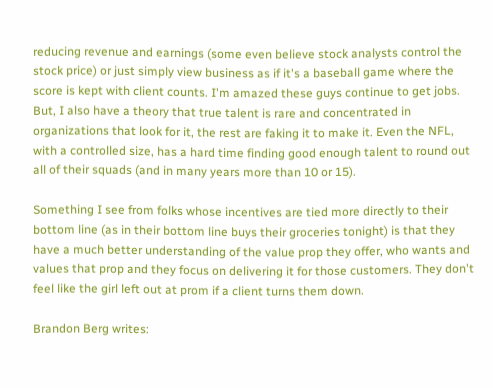reducing revenue and earnings (some even believe stock analysts control the stock price) or just simply view business as if it's a baseball game where the score is kept with client counts. I'm amazed these guys continue to get jobs. But, I also have a theory that true talent is rare and concentrated in organizations that look for it, the rest are faking it to make it. Even the NFL, with a controlled size, has a hard time finding good enough talent to round out all of their squads (and in many years more than 10 or 15).

Something I see from folks whose incentives are tied more directly to their bottom line (as in their bottom line buys their groceries tonight) is that they have a much better understanding of the value prop they offer, who wants and values that prop and they focus on delivering it for those customers. They don't feel like the girl left out at prom if a client turns them down.

Brandon Berg writes: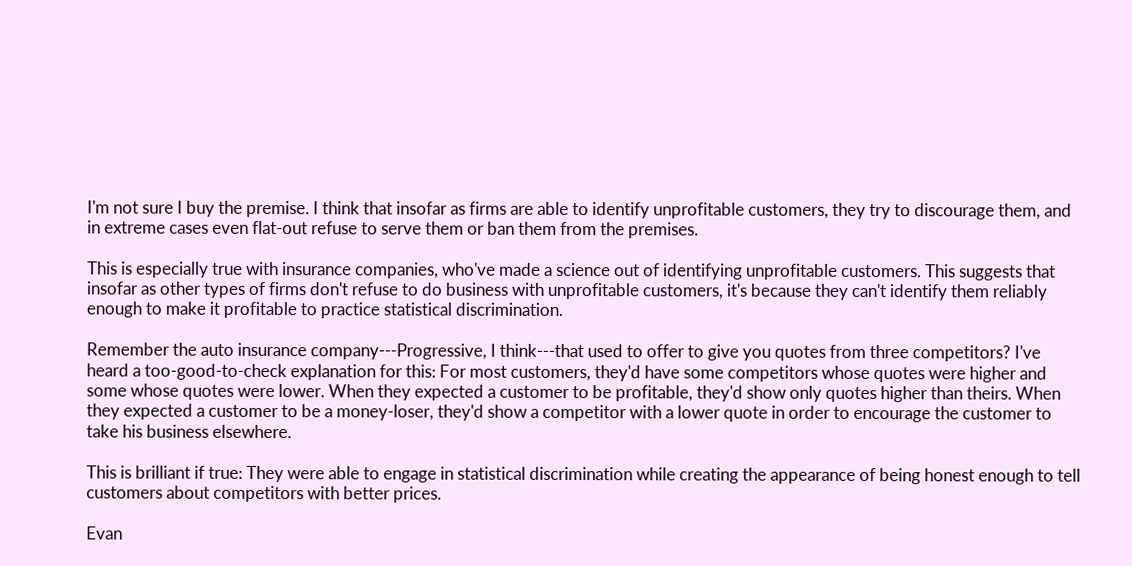I'm not sure I buy the premise. I think that insofar as firms are able to identify unprofitable customers, they try to discourage them, and in extreme cases even flat-out refuse to serve them or ban them from the premises.

This is especially true with insurance companies, who've made a science out of identifying unprofitable customers. This suggests that insofar as other types of firms don't refuse to do business with unprofitable customers, it's because they can't identify them reliably enough to make it profitable to practice statistical discrimination.

Remember the auto insurance company---Progressive, I think---that used to offer to give you quotes from three competitors? I've heard a too-good-to-check explanation for this: For most customers, they'd have some competitors whose quotes were higher and some whose quotes were lower. When they expected a customer to be profitable, they'd show only quotes higher than theirs. When they expected a customer to be a money-loser, they'd show a competitor with a lower quote in order to encourage the customer to take his business elsewhere.

This is brilliant if true: They were able to engage in statistical discrimination while creating the appearance of being honest enough to tell customers about competitors with better prices.

Evan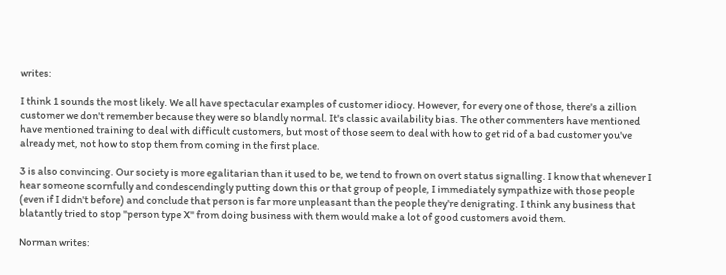writes:

I think 1 sounds the most likely. We all have spectacular examples of customer idiocy. However, for every one of those, there's a zillion customer we don't remember because they were so blandly normal. It's classic availability bias. The other commenters have mentioned have mentioned training to deal with difficult customers, but most of those seem to deal with how to get rid of a bad customer you've already met, not how to stop them from coming in the first place.

3 is also convincing. Our society is more egalitarian than it used to be, we tend to frown on overt status signalling. I know that whenever I hear someone scornfully and condescendingly putting down this or that group of people, I immediately sympathize with those people (even if I didn't before) and conclude that person is far more unpleasant than the people they're denigrating. I think any business that blatantly tried to stop "person type X" from doing business with them would make a lot of good customers avoid them.

Norman writes: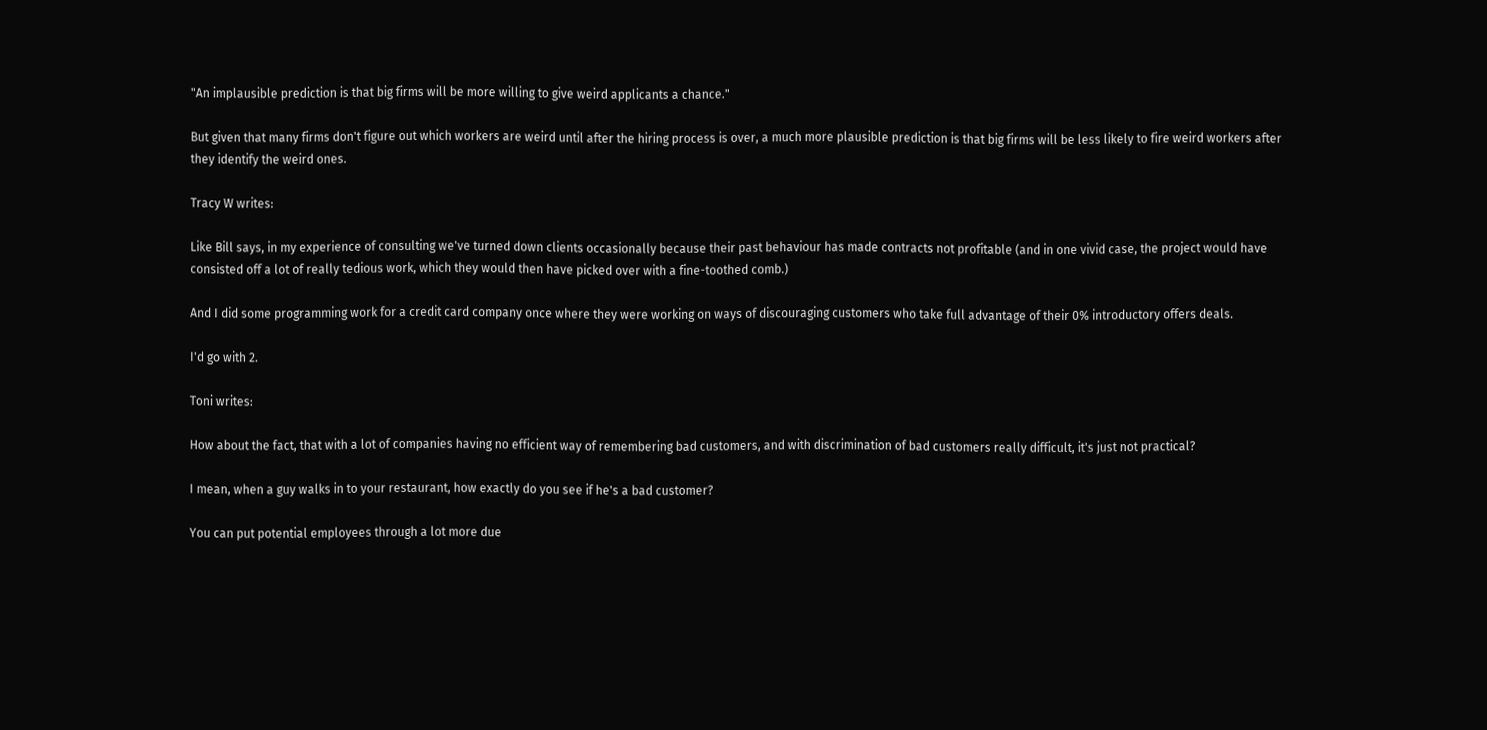"An implausible prediction is that big firms will be more willing to give weird applicants a chance."

But given that many firms don't figure out which workers are weird until after the hiring process is over, a much more plausible prediction is that big firms will be less likely to fire weird workers after they identify the weird ones.

Tracy W writes:

Like Bill says, in my experience of consulting we've turned down clients occasionally because their past behaviour has made contracts not profitable (and in one vivid case, the project would have consisted off a lot of really tedious work, which they would then have picked over with a fine-toothed comb.)

And I did some programming work for a credit card company once where they were working on ways of discouraging customers who take full advantage of their 0% introductory offers deals.

I'd go with 2.

Toni writes:

How about the fact, that with a lot of companies having no efficient way of remembering bad customers, and with discrimination of bad customers really difficult, it's just not practical?

I mean, when a guy walks in to your restaurant, how exactly do you see if he's a bad customer?

You can put potential employees through a lot more due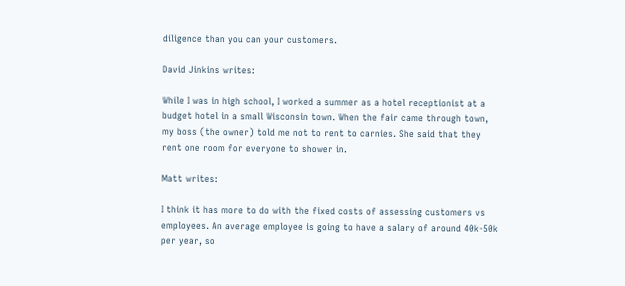diligence than you can your customers.

David Jinkins writes:

While I was in high school, I worked a summer as a hotel receptionist at a budget hotel in a small Wisconsin town. When the fair came through town, my boss (the owner) told me not to rent to carnies. She said that they rent one room for everyone to shower in.

Matt writes:

I think it has more to do with the fixed costs of assessing customers vs employees. An average employee is going to have a salary of around 40k-50k per year, so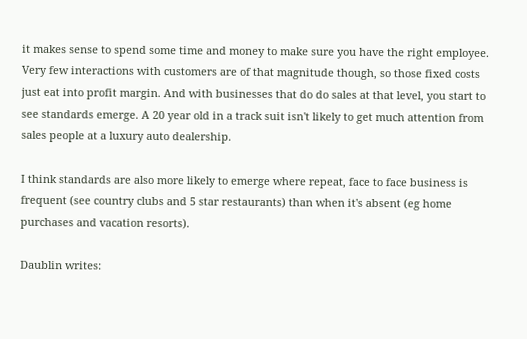it makes sense to spend some time and money to make sure you have the right employee. Very few interactions with customers are of that magnitude though, so those fixed costs just eat into profit margin. And with businesses that do do sales at that level, you start to see standards emerge. A 20 year old in a track suit isn't likely to get much attention from sales people at a luxury auto dealership.

I think standards are also more likely to emerge where repeat, face to face business is frequent (see country clubs and 5 star restaurants) than when it's absent (eg home purchases and vacation resorts).

Daublin writes: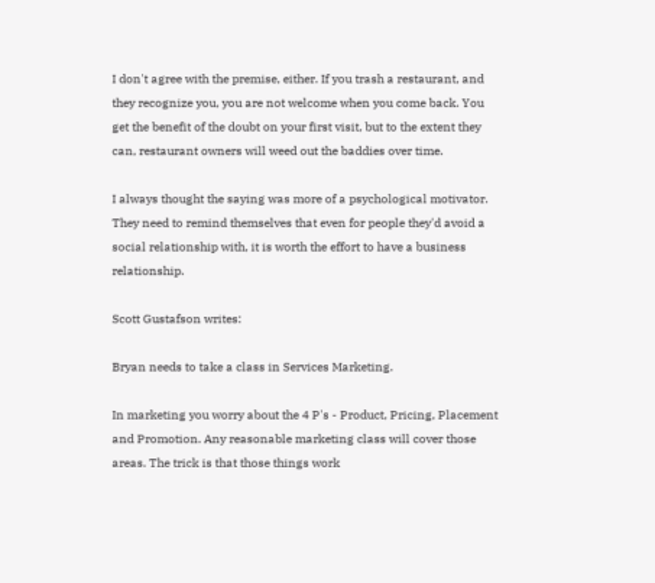I don't agree with the premise, either. If you trash a restaurant, and they recognize you, you are not welcome when you come back. You get the benefit of the doubt on your first visit, but to the extent they can, restaurant owners will weed out the baddies over time.

I always thought the saying was more of a psychological motivator. They need to remind themselves that even for people they'd avoid a social relationship with, it is worth the effort to have a business relationship.

Scott Gustafson writes:

Bryan needs to take a class in Services Marketing.

In marketing you worry about the 4 P's - Product, Pricing, Placement and Promotion. Any reasonable marketing class will cover those areas. The trick is that those things work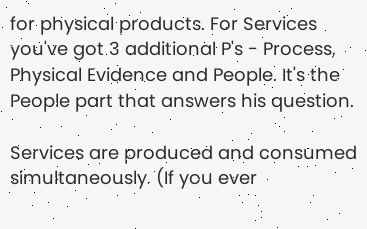for physical products. For Services you've got 3 additional P's - Process, Physical Evidence and People. It's the People part that answers his question.

Services are produced and consumed simultaneously. (If you ever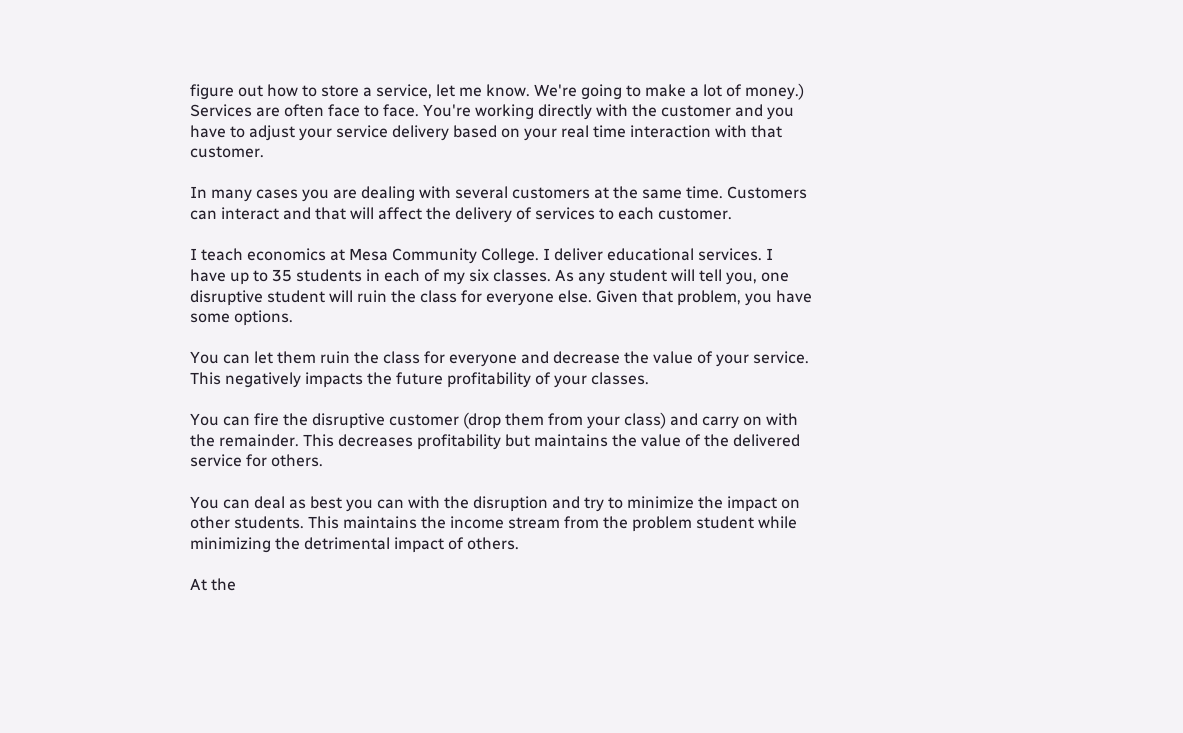figure out how to store a service, let me know. We're going to make a lot of money.) Services are often face to face. You're working directly with the customer and you have to adjust your service delivery based on your real time interaction with that customer.

In many cases you are dealing with several customers at the same time. Customers can interact and that will affect the delivery of services to each customer.

I teach economics at Mesa Community College. I deliver educational services. I have up to 35 students in each of my six classes. As any student will tell you, one disruptive student will ruin the class for everyone else. Given that problem, you have some options.

You can let them ruin the class for everyone and decrease the value of your service. This negatively impacts the future profitability of your classes.

You can fire the disruptive customer (drop them from your class) and carry on with the remainder. This decreases profitability but maintains the value of the delivered service for others.

You can deal as best you can with the disruption and try to minimize the impact on other students. This maintains the income stream from the problem student while minimizing the detrimental impact of others.

At the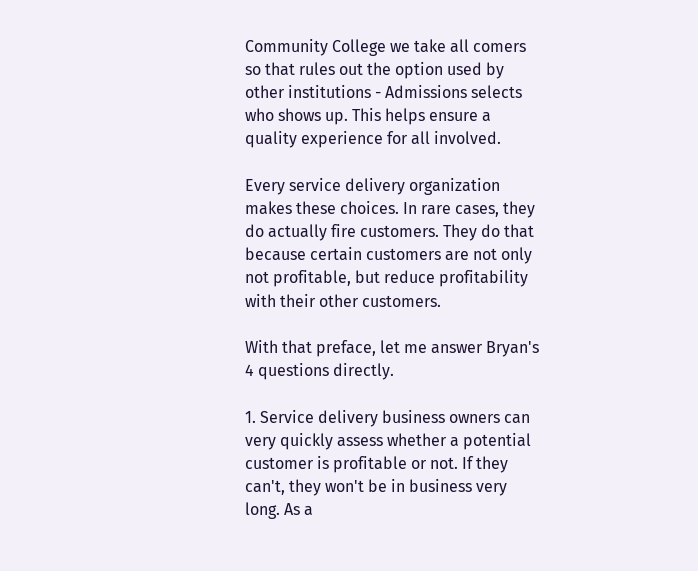Community College we take all comers so that rules out the option used by other institutions - Admissions selects who shows up. This helps ensure a quality experience for all involved.

Every service delivery organization makes these choices. In rare cases, they do actually fire customers. They do that because certain customers are not only not profitable, but reduce profitability with their other customers.

With that preface, let me answer Bryan's 4 questions directly.

1. Service delivery business owners can very quickly assess whether a potential customer is profitable or not. If they can't, they won't be in business very long. As a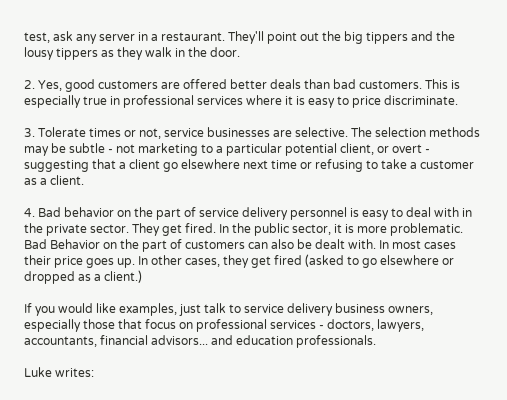test, ask any server in a restaurant. They'll point out the big tippers and the lousy tippers as they walk in the door.

2. Yes, good customers are offered better deals than bad customers. This is especially true in professional services where it is easy to price discriminate.

3. Tolerate times or not, service businesses are selective. The selection methods may be subtle - not marketing to a particular potential client, or overt - suggesting that a client go elsewhere next time or refusing to take a customer as a client.

4. Bad behavior on the part of service delivery personnel is easy to deal with in the private sector. They get fired. In the public sector, it is more problematic. Bad Behavior on the part of customers can also be dealt with. In most cases their price goes up. In other cases, they get fired (asked to go elsewhere or dropped as a client.)

If you would like examples, just talk to service delivery business owners, especially those that focus on professional services - doctors, lawyers, accountants, financial advisors... and education professionals.

Luke writes: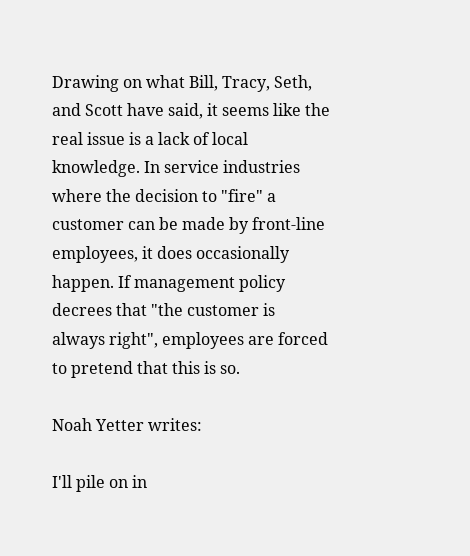Drawing on what Bill, Tracy, Seth, and Scott have said, it seems like the real issue is a lack of local knowledge. In service industries where the decision to "fire" a customer can be made by front-line employees, it does occasionally happen. If management policy decrees that "the customer is always right", employees are forced to pretend that this is so.

Noah Yetter writes:

I'll pile on in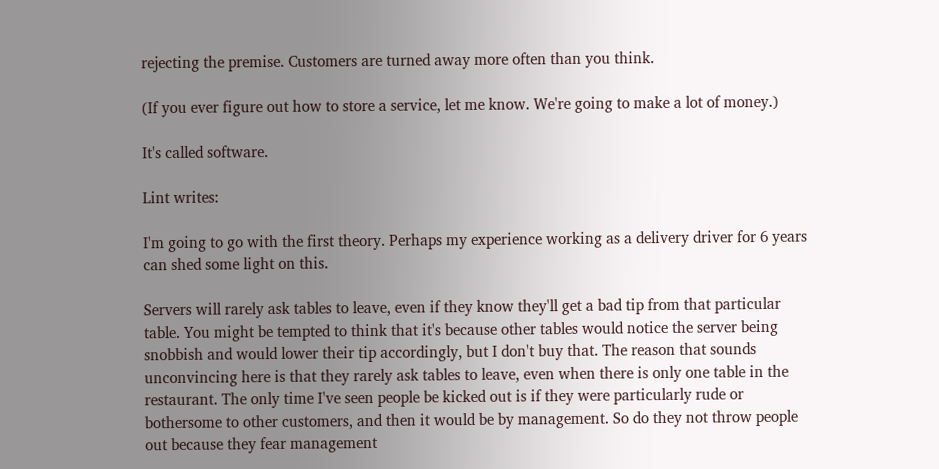rejecting the premise. Customers are turned away more often than you think.

(If you ever figure out how to store a service, let me know. We're going to make a lot of money.)

It's called software.

Lint writes:

I'm going to go with the first theory. Perhaps my experience working as a delivery driver for 6 years can shed some light on this.

Servers will rarely ask tables to leave, even if they know they'll get a bad tip from that particular table. You might be tempted to think that it's because other tables would notice the server being snobbish and would lower their tip accordingly, but I don't buy that. The reason that sounds unconvincing here is that they rarely ask tables to leave, even when there is only one table in the restaurant. The only time I've seen people be kicked out is if they were particularly rude or bothersome to other customers, and then it would be by management. So do they not throw people out because they fear management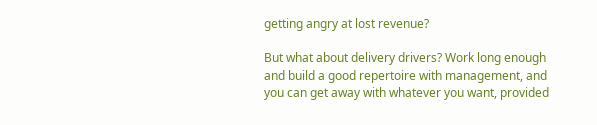getting angry at lost revenue?

But what about delivery drivers? Work long enough and build a good repertoire with management, and you can get away with whatever you want, provided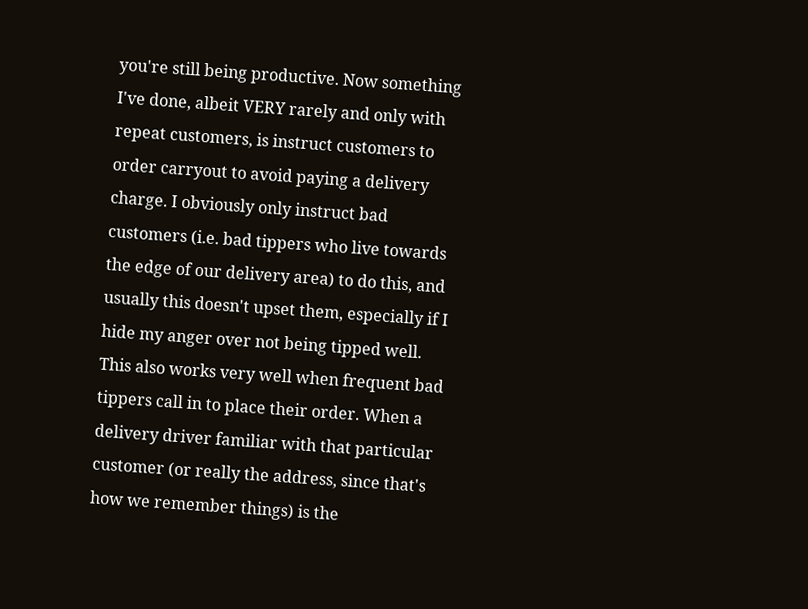you're still being productive. Now something I've done, albeit VERY rarely and only with repeat customers, is instruct customers to order carryout to avoid paying a delivery charge. I obviously only instruct bad customers (i.e. bad tippers who live towards the edge of our delivery area) to do this, and usually this doesn't upset them, especially if I hide my anger over not being tipped well. This also works very well when frequent bad tippers call in to place their order. When a delivery driver familiar with that particular customer (or really the address, since that's how we remember things) is the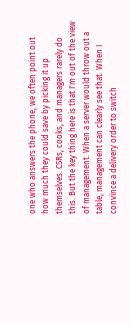one who answers the phone, we often point out how much they could save by picking it up themselves. CSRs, cooks, and managers rarely do this. But the key thing here is that I'm out of the view of management. When a server would throw out a table, management can clearly see that. When I convince a delivery order to switch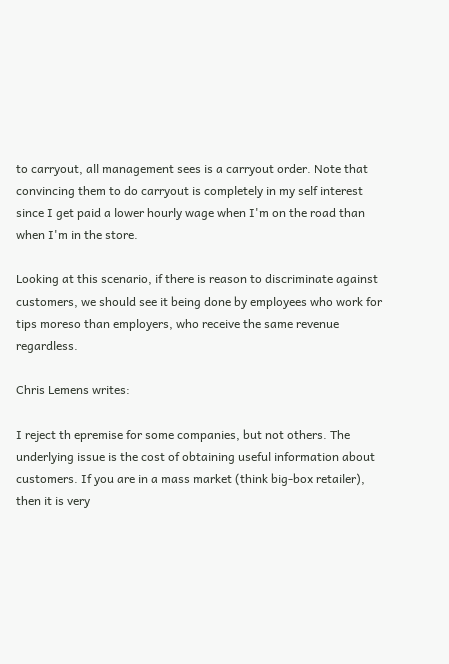to carryout, all management sees is a carryout order. Note that convincing them to do carryout is completely in my self interest since I get paid a lower hourly wage when I'm on the road than when I'm in the store.

Looking at this scenario, if there is reason to discriminate against customers, we should see it being done by employees who work for tips moreso than employers, who receive the same revenue regardless.

Chris Lemens writes:

I reject th epremise for some companies, but not others. The underlying issue is the cost of obtaining useful information about customers. If you are in a mass market (think big-box retailer), then it is very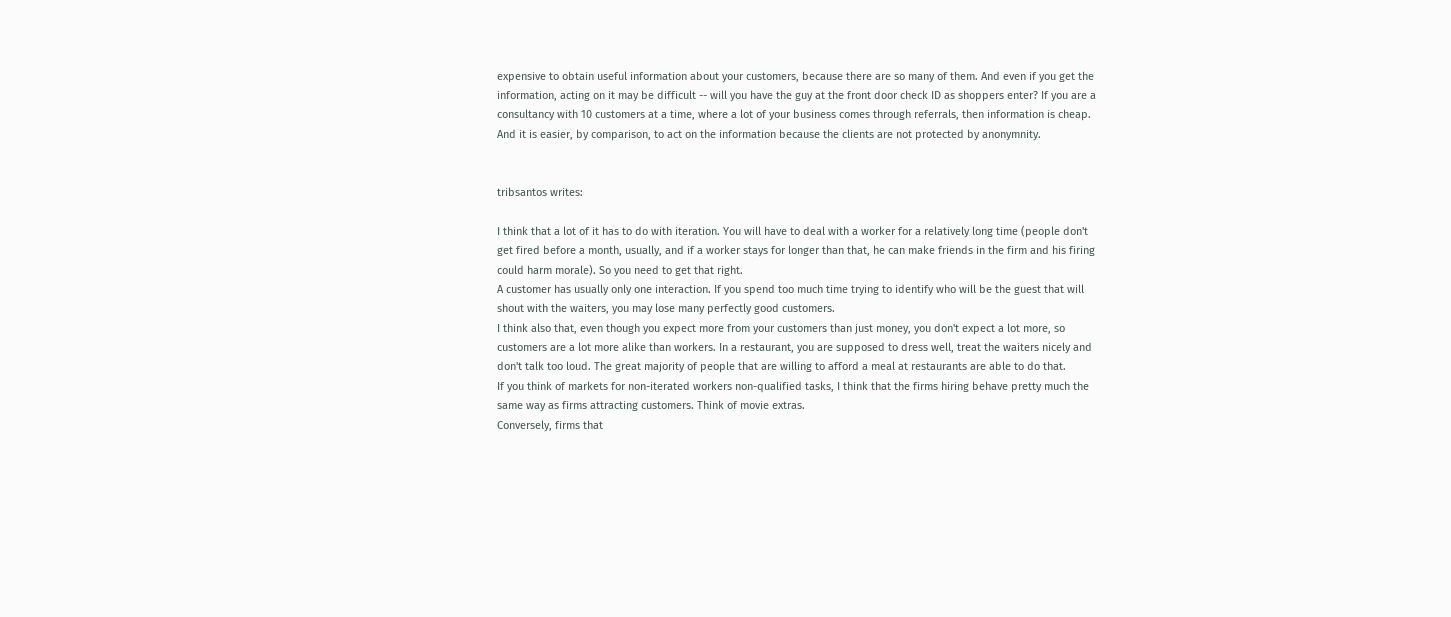expensive to obtain useful information about your customers, because there are so many of them. And even if you get the information, acting on it may be difficult -- will you have the guy at the front door check ID as shoppers enter? If you are a consultancy with 10 customers at a time, where a lot of your business comes through referrals, then information is cheap. And it is easier, by comparison, to act on the information because the clients are not protected by anonymnity.


tribsantos writes:

I think that a lot of it has to do with iteration. You will have to deal with a worker for a relatively long time (people don't get fired before a month, usually, and if a worker stays for longer than that, he can make friends in the firm and his firing could harm morale). So you need to get that right.
A customer has usually only one interaction. If you spend too much time trying to identify who will be the guest that will shout with the waiters, you may lose many perfectly good customers.
I think also that, even though you expect more from your customers than just money, you don't expect a lot more, so customers are a lot more alike than workers. In a restaurant, you are supposed to dress well, treat the waiters nicely and don't talk too loud. The great majority of people that are willing to afford a meal at restaurants are able to do that.
If you think of markets for non-iterated workers non-qualified tasks, I think that the firms hiring behave pretty much the same way as firms attracting customers. Think of movie extras.
Conversely, firms that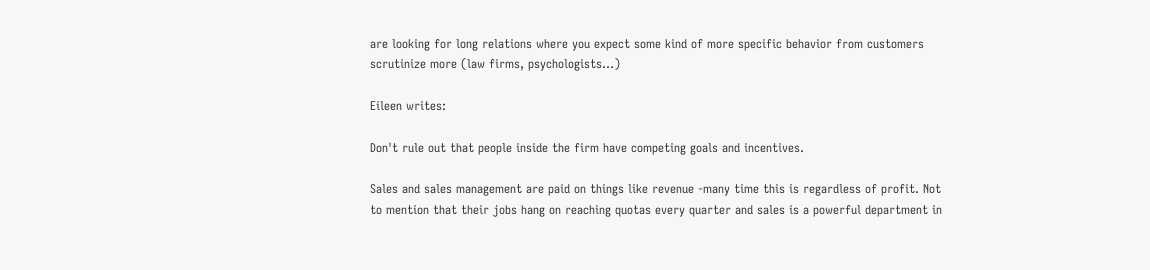are looking for long relations where you expect some kind of more specific behavior from customers scrutinize more (law firms, psychologists...)

Eileen writes:

Don't rule out that people inside the firm have competing goals and incentives.

Sales and sales management are paid on things like revenue -many time this is regardless of profit. Not to mention that their jobs hang on reaching quotas every quarter and sales is a powerful department in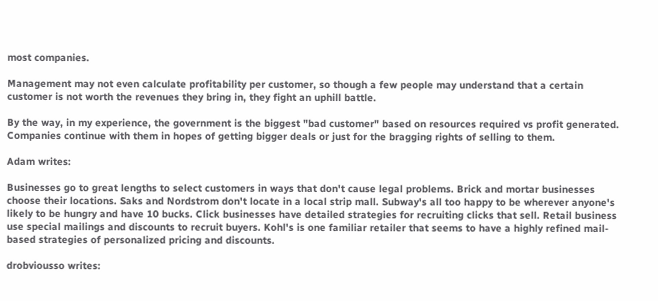most companies.

Management may not even calculate profitability per customer, so though a few people may understand that a certain customer is not worth the revenues they bring in, they fight an uphill battle.

By the way, in my experience, the government is the biggest "bad customer" based on resources required vs profit generated. Companies continue with them in hopes of getting bigger deals or just for the bragging rights of selling to them.

Adam writes:

Businesses go to great lengths to select customers in ways that don't cause legal problems. Brick and mortar businesses choose their locations. Saks and Nordstrom don't locate in a local strip mall. Subway's all too happy to be wherever anyone's likely to be hungry and have 10 bucks. Click businesses have detailed strategies for recruiting clicks that sell. Retail business use special mailings and discounts to recruit buyers. Kohl's is one familiar retailer that seems to have a highly refined mail-based strategies of personalized pricing and discounts.

drobviousso writes: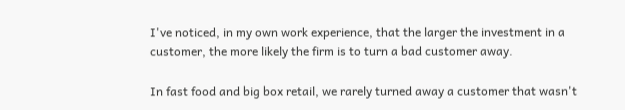I've noticed, in my own work experience, that the larger the investment in a customer, the more likely the firm is to turn a bad customer away.

In fast food and big box retail, we rarely turned away a customer that wasn't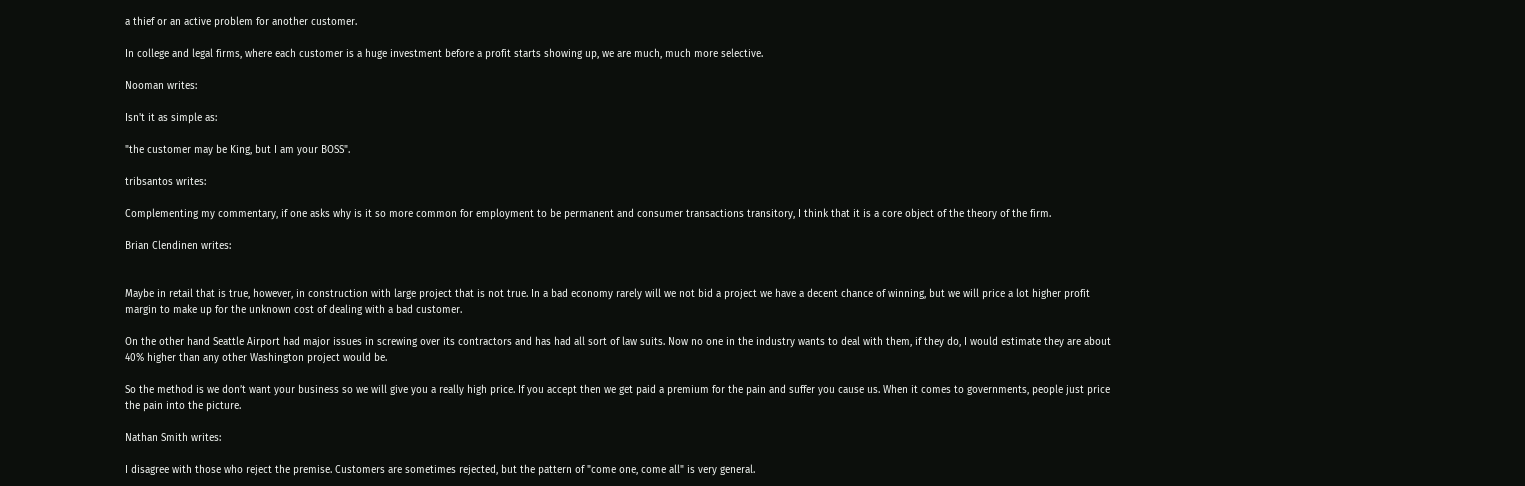a thief or an active problem for another customer.

In college and legal firms, where each customer is a huge investment before a profit starts showing up, we are much, much more selective.

Nooman writes:

Isn't it as simple as:

"the customer may be King, but I am your BOSS".

tribsantos writes:

Complementing my commentary, if one asks why is it so more common for employment to be permanent and consumer transactions transitory, I think that it is a core object of the theory of the firm.

Brian Clendinen writes:


Maybe in retail that is true, however, in construction with large project that is not true. In a bad economy rarely will we not bid a project we have a decent chance of winning, but we will price a lot higher profit margin to make up for the unknown cost of dealing with a bad customer.

On the other hand Seattle Airport had major issues in screwing over its contractors and has had all sort of law suits. Now no one in the industry wants to deal with them, if they do, I would estimate they are about 40% higher than any other Washington project would be.

So the method is we don’t want your business so we will give you a really high price. If you accept then we get paid a premium for the pain and suffer you cause us. When it comes to governments, people just price the pain into the picture.

Nathan Smith writes:

I disagree with those who reject the premise. Customers are sometimes rejected, but the pattern of "come one, come all" is very general.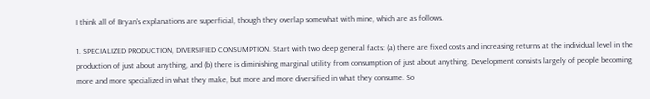I think all of Bryan's explanations are superficial, though they overlap somewhat with mine, which are as follows.

1. SPECIALIZED PRODUCTION, DIVERSIFIED CONSUMPTION. Start with two deep general facts: (a) there are fixed costs and increasing returns at the individual level in the production of just about anything, and (b) there is diminishing marginal utility from consumption of just about anything. Development consists largely of people becoming more and more specialized in what they make, but more and more diversified in what they consume. So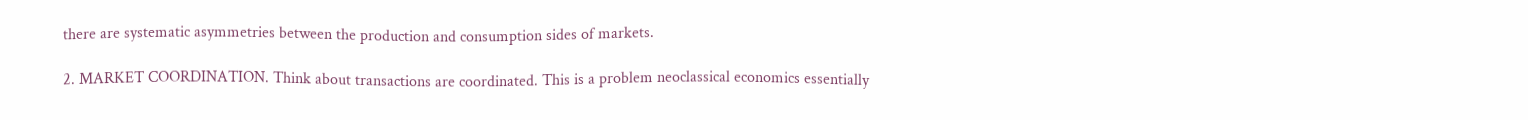there are systematic asymmetries between the production and consumption sides of markets.

2. MARKET COORDINATION. Think about transactions are coordinated. This is a problem neoclassical economics essentially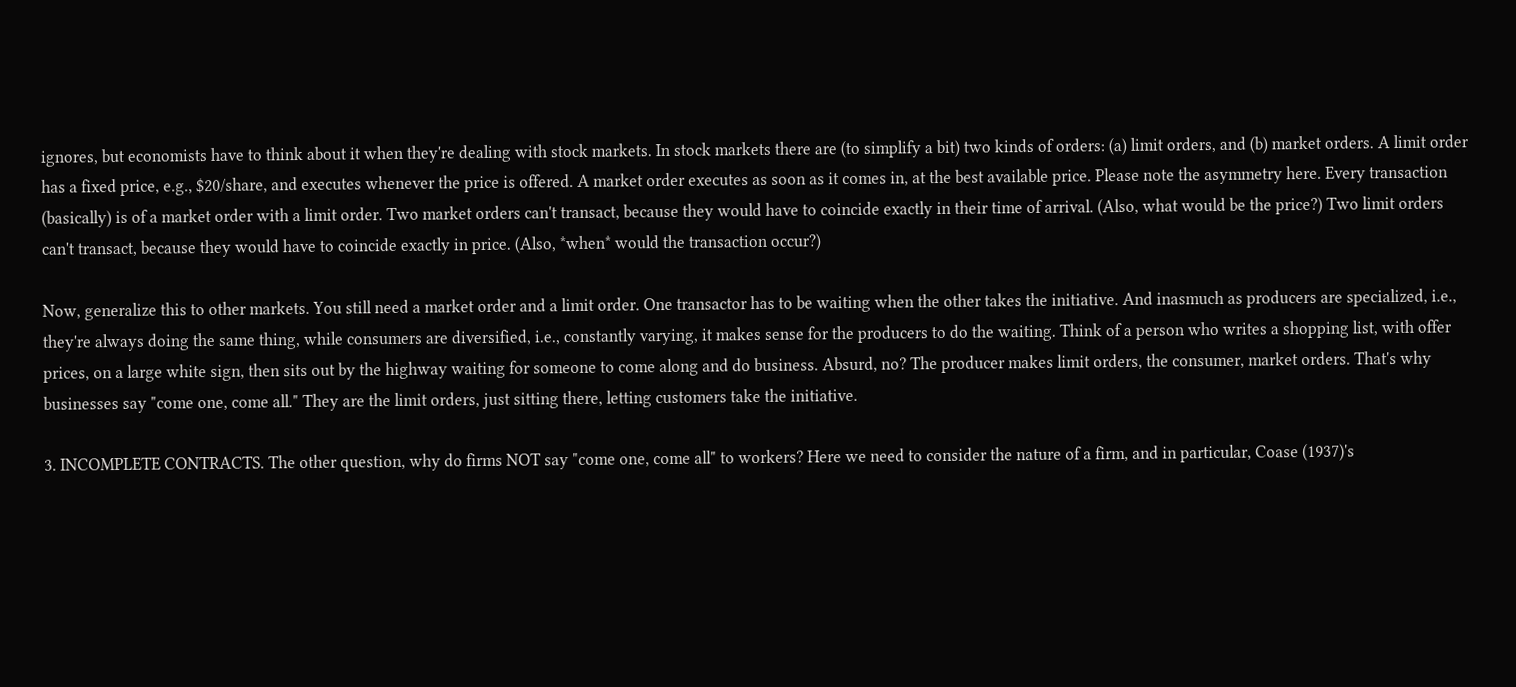ignores, but economists have to think about it when they're dealing with stock markets. In stock markets there are (to simplify a bit) two kinds of orders: (a) limit orders, and (b) market orders. A limit order has a fixed price, e.g., $20/share, and executes whenever the price is offered. A market order executes as soon as it comes in, at the best available price. Please note the asymmetry here. Every transaction (basically) is of a market order with a limit order. Two market orders can't transact, because they would have to coincide exactly in their time of arrival. (Also, what would be the price?) Two limit orders can't transact, because they would have to coincide exactly in price. (Also, *when* would the transaction occur?)

Now, generalize this to other markets. You still need a market order and a limit order. One transactor has to be waiting when the other takes the initiative. And inasmuch as producers are specialized, i.e., they're always doing the same thing, while consumers are diversified, i.e., constantly varying, it makes sense for the producers to do the waiting. Think of a person who writes a shopping list, with offer prices, on a large white sign, then sits out by the highway waiting for someone to come along and do business. Absurd, no? The producer makes limit orders, the consumer, market orders. That's why businesses say "come one, come all." They are the limit orders, just sitting there, letting customers take the initiative.

3. INCOMPLETE CONTRACTS. The other question, why do firms NOT say "come one, come all" to workers? Here we need to consider the nature of a firm, and in particular, Coase (1937)'s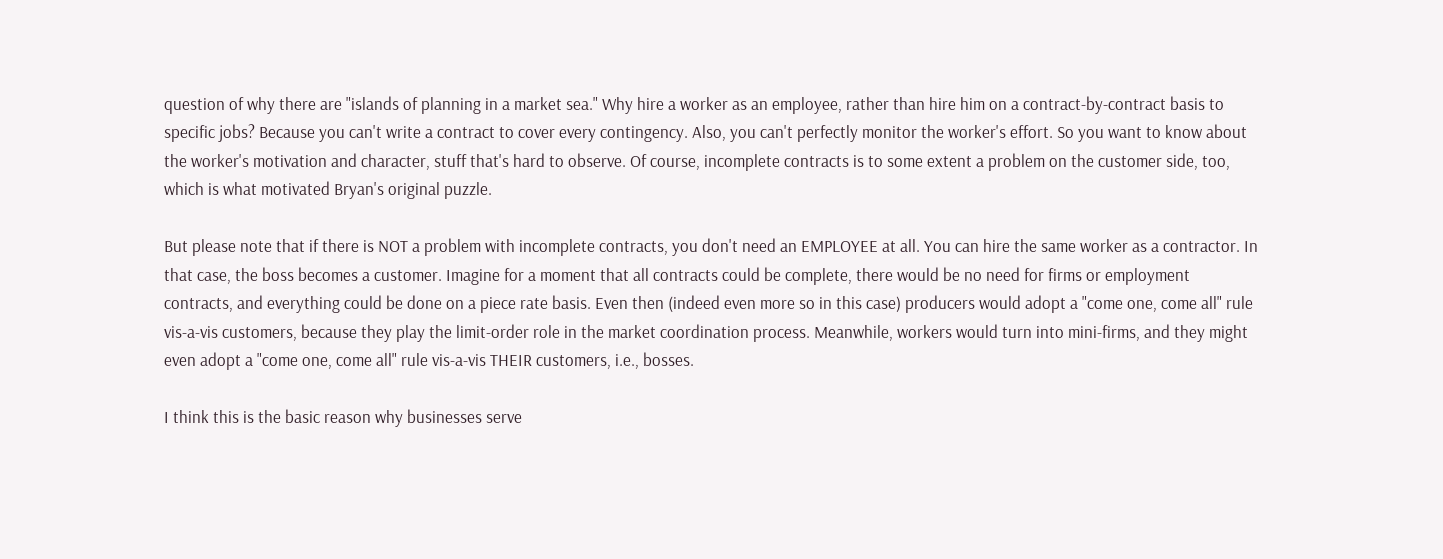question of why there are "islands of planning in a market sea." Why hire a worker as an employee, rather than hire him on a contract-by-contract basis to specific jobs? Because you can't write a contract to cover every contingency. Also, you can't perfectly monitor the worker's effort. So you want to know about the worker's motivation and character, stuff that's hard to observe. Of course, incomplete contracts is to some extent a problem on the customer side, too, which is what motivated Bryan's original puzzle.

But please note that if there is NOT a problem with incomplete contracts, you don't need an EMPLOYEE at all. You can hire the same worker as a contractor. In that case, the boss becomes a customer. Imagine for a moment that all contracts could be complete, there would be no need for firms or employment contracts, and everything could be done on a piece rate basis. Even then (indeed even more so in this case) producers would adopt a "come one, come all" rule vis-a-vis customers, because they play the limit-order role in the market coordination process. Meanwhile, workers would turn into mini-firms, and they might even adopt a "come one, come all" rule vis-a-vis THEIR customers, i.e., bosses.

I think this is the basic reason why businesses serve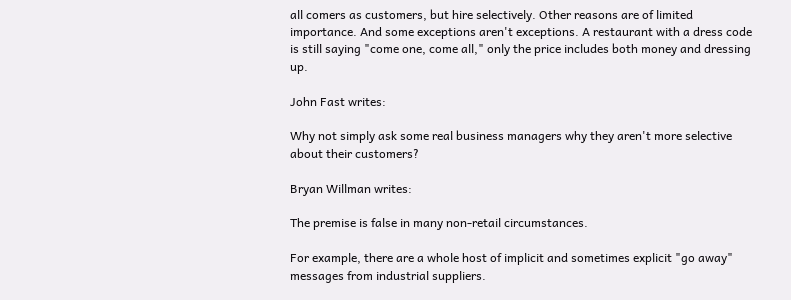all comers as customers, but hire selectively. Other reasons are of limited importance. And some exceptions aren't exceptions. A restaurant with a dress code is still saying "come one, come all," only the price includes both money and dressing up.

John Fast writes:

Why not simply ask some real business managers why they aren't more selective about their customers?

Bryan Willman writes:

The premise is false in many non-retail circumstances.

For example, there are a whole host of implicit and sometimes explicit "go away" messages from industrial suppliers.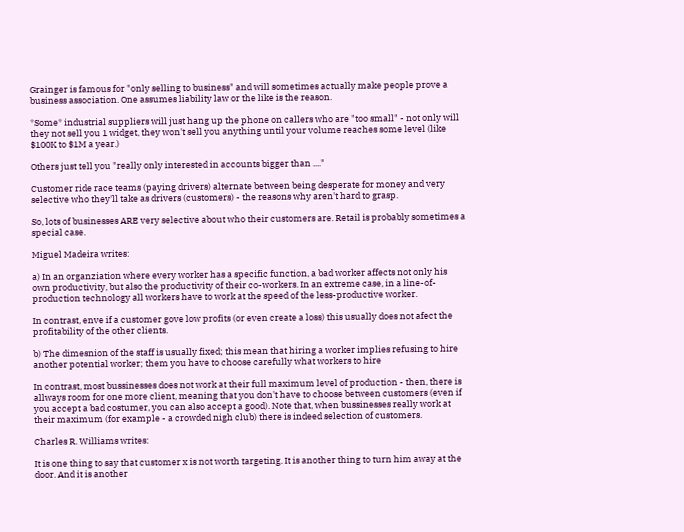Grainger is famous for "only selling to business" and will sometimes actually make people prove a business association. One assumes liability law or the like is the reason.

*Some* industrial suppliers will just hang up the phone on callers who are "too small" - not only will they not sell you 1 widget, they won't sell you anything until your volume reaches some level (like $100K to $1M a year.)

Others just tell you "really only interested in accounts bigger than ...."

Customer ride race teams (paying drivers) alternate between being desperate for money and very selective who they'll take as drivers (customers) - the reasons why aren't hard to grasp.

So, lots of businesses ARE very selective about who their customers are. Retail is probably sometimes a special case.

Miguel Madeira writes:

a) In an organziation where every worker has a specific function, a bad worker affects not only his own productivity, but also the productivity of their co-workers. In an extreme case, in a line-of-production technology all workers have to work at the speed of the less-productive worker.

In contrast, enve if a customer gove low profits (or even create a loss) this usually does not afect the profitability of the other clients.

b) The dimesnion of the staff is usually fixed; this mean that hiring a worker implies refusing to hire another potential worker; them you have to choose carefully what workers to hire

In contrast, most bussinesses does not work at their full maximum level of production - then, there is allways room for one more client, meaning that you don't have to choose between customers (even if you accept a bad costumer, you can also accept a good). Note that, when bussinesses really work at their maximum (for example - a crowded nigh club) there is indeed selection of customers.

Charles R. Williams writes:

It is one thing to say that customer x is not worth targeting. It is another thing to turn him away at the door. And it is another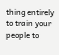thing entirely to train your people to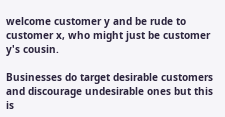welcome customer y and be rude to customer x, who might just be customer y's cousin.

Businesses do target desirable customers and discourage undesirable ones but this is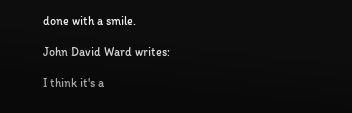done with a smile.

John David Ward writes:

I think it's a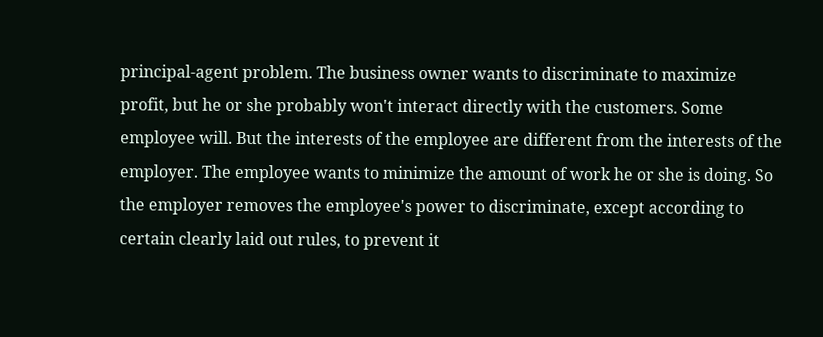principal-agent problem. The business owner wants to discriminate to maximize profit, but he or she probably won't interact directly with the customers. Some employee will. But the interests of the employee are different from the interests of the employer. The employee wants to minimize the amount of work he or she is doing. So the employer removes the employee's power to discriminate, except according to certain clearly laid out rules, to prevent it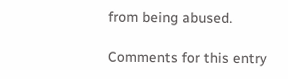from being abused.

Comments for this entry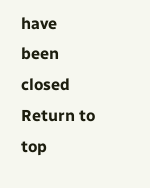have been closed
Return to top